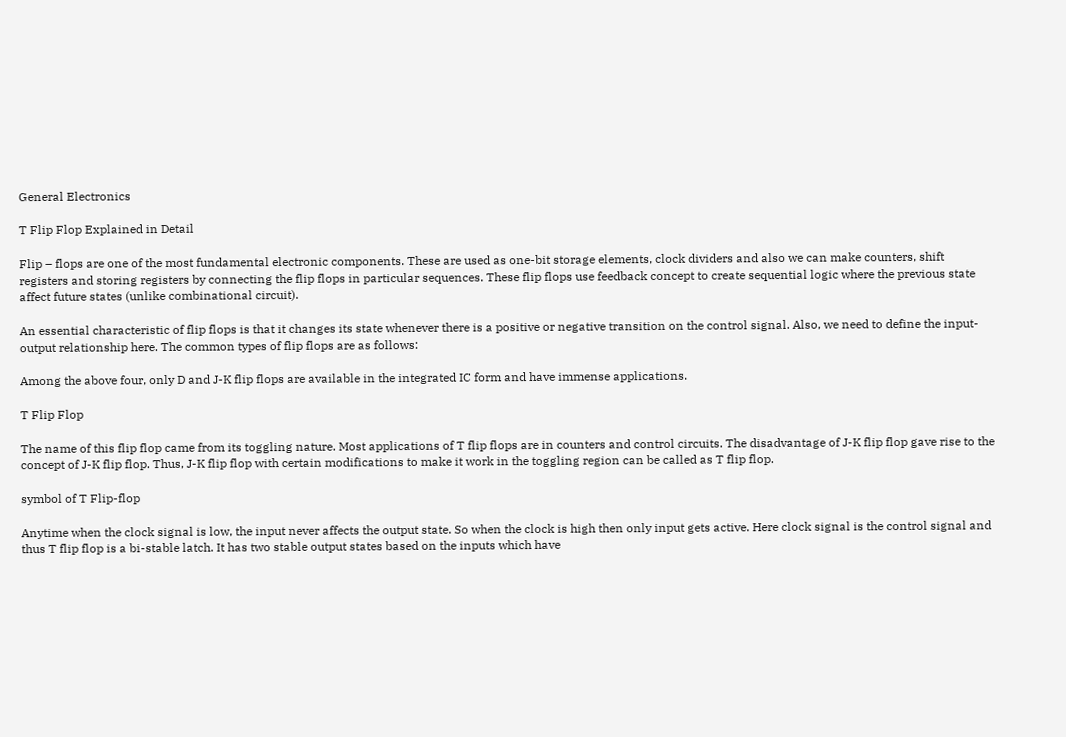General Electronics

T Flip Flop Explained in Detail

Flip – flops are one of the most fundamental electronic components. These are used as one-bit storage elements, clock dividers and also we can make counters, shift registers and storing registers by connecting the flip flops in particular sequences. These flip flops use feedback concept to create sequential logic where the previous state affect future states (unlike combinational circuit).

An essential characteristic of flip flops is that it changes its state whenever there is a positive or negative transition on the control signal. Also, we need to define the input-output relationship here. The common types of flip flops are as follows:

Among the above four, only D and J-K flip flops are available in the integrated IC form and have immense applications.

T Flip Flop

The name of this flip flop came from its toggling nature. Most applications of T flip flops are in counters and control circuits. The disadvantage of J-K flip flop gave rise to the concept of J-K flip flop. Thus, J-K flip flop with certain modifications to make it work in the toggling region can be called as T flip flop.

symbol of T Flip-flop

Anytime when the clock signal is low, the input never affects the output state. So when the clock is high then only input gets active. Here clock signal is the control signal and thus T flip flop is a bi-stable latch. It has two stable output states based on the inputs which have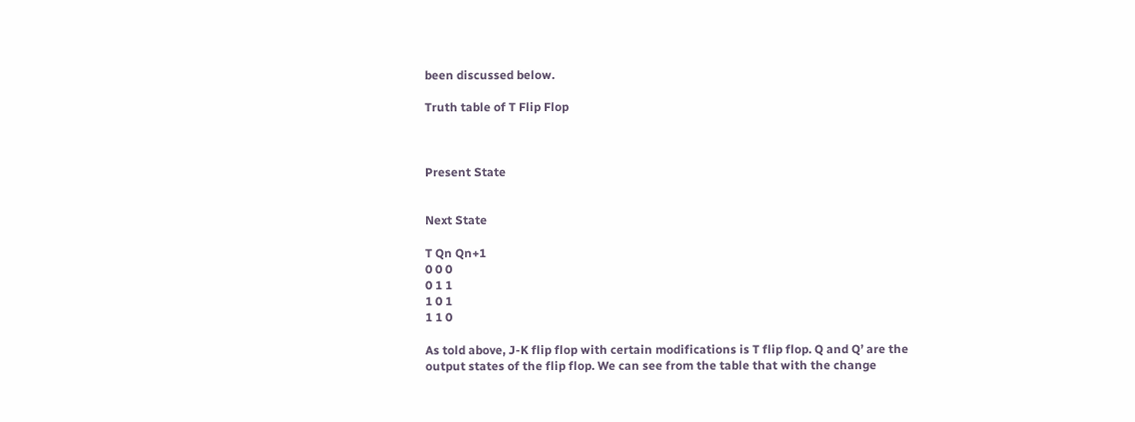been discussed below.

Truth table of T Flip Flop



Present State


Next State

T Qn Qn+1
0 0 0
0 1 1
1 0 1
1 1 0

As told above, J-K flip flop with certain modifications is T flip flop. Q and Q’ are the output states of the flip flop. We can see from the table that with the change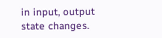in input, output state changes.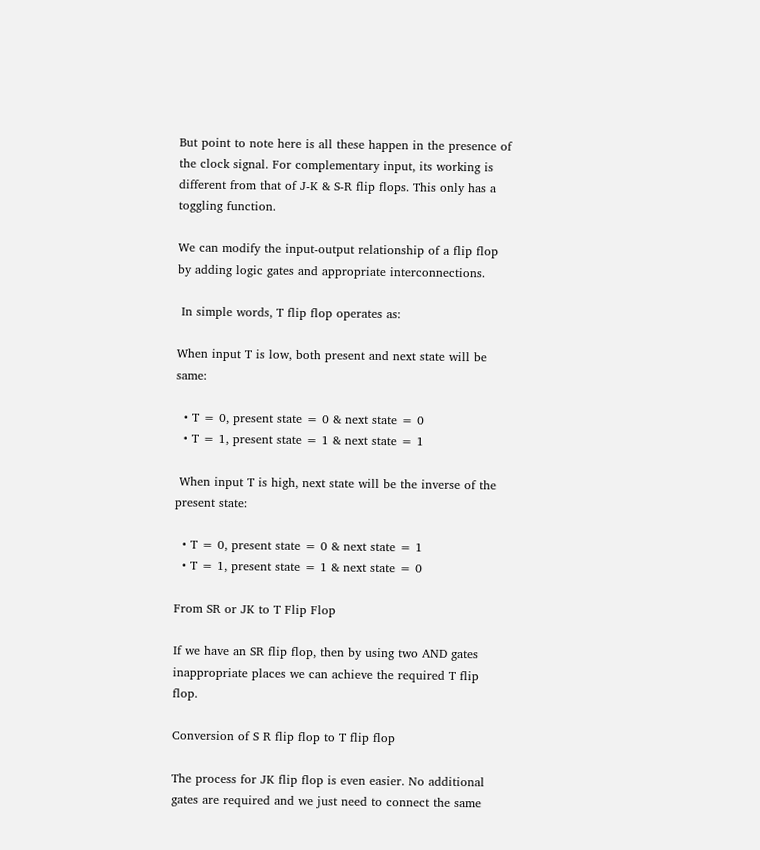But point to note here is all these happen in the presence of the clock signal. For complementary input, its working is different from that of J-K & S-R flip flops. This only has a toggling function.

We can modify the input-output relationship of a flip flop by adding logic gates and appropriate interconnections.

 In simple words, T flip flop operates as:

When input T is low, both present and next state will be same:

  • T = 0, present state = 0 & next state = 0
  • T = 1, present state = 1 & next state = 1

 When input T is high, next state will be the inverse of the present state:

  • T = 0, present state = 0 & next state = 1
  • T = 1, present state = 1 & next state = 0

From SR or JK to T Flip Flop

If we have an SR flip flop, then by using two AND gates inappropriate places we can achieve the required T flip flop.

Conversion of S R flip flop to T flip flop

The process for JK flip flop is even easier. No additional gates are required and we just need to connect the same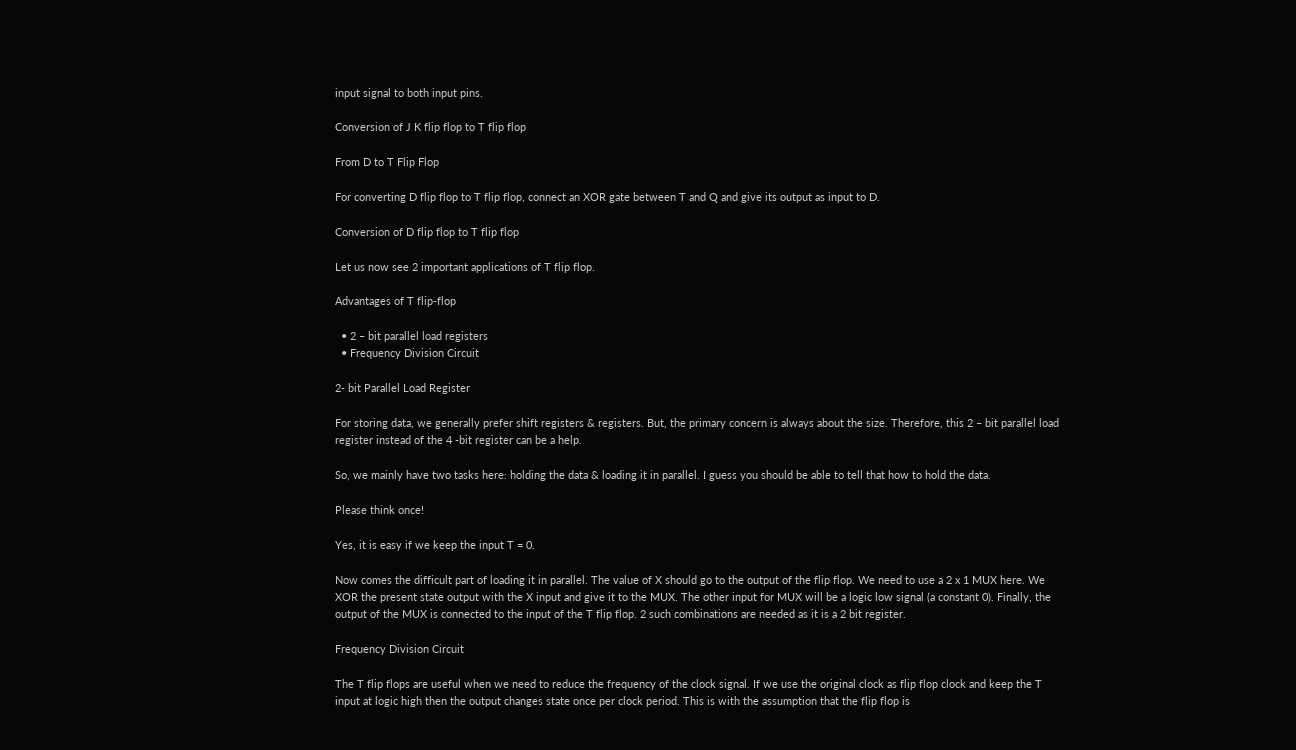input signal to both input pins.

Conversion of J K flip flop to T flip flop

From D to T Flip Flop

For converting D flip flop to T flip flop, connect an XOR gate between T and Q and give its output as input to D.

Conversion of D flip flop to T flip flop

Let us now see 2 important applications of T flip flop.

Advantages of T flip-flop

  • 2 – bit parallel load registers
  • Frequency Division Circuit

2- bit Parallel Load Register

For storing data, we generally prefer shift registers & registers. But, the primary concern is always about the size. Therefore, this 2 – bit parallel load register instead of the 4 -bit register can be a help.

So, we mainly have two tasks here: holding the data & loading it in parallel. I guess you should be able to tell that how to hold the data.

Please think once!

Yes, it is easy if we keep the input T = 0.

Now comes the difficult part of loading it in parallel. The value of X should go to the output of the flip flop. We need to use a 2 x 1 MUX here. We XOR the present state output with the X input and give it to the MUX. The other input for MUX will be a logic low signal (a constant 0). Finally, the output of the MUX is connected to the input of the T flip flop. 2 such combinations are needed as it is a 2 bit register.

Frequency Division Circuit

The T flip flops are useful when we need to reduce the frequency of the clock signal. If we use the original clock as flip flop clock and keep the T input at logic high then the output changes state once per clock period. This is with the assumption that the flip flop is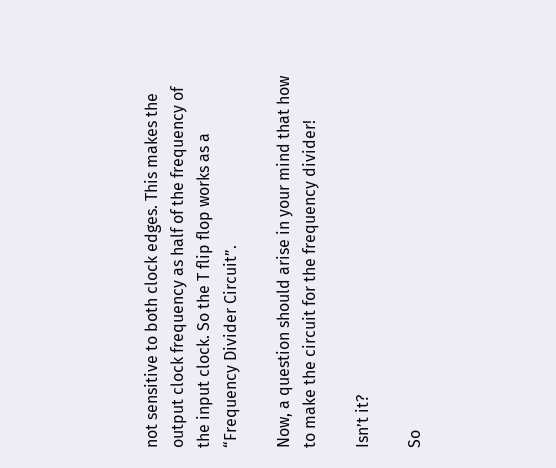not sensitive to both clock edges. This makes the output clock frequency as half of the frequency of the input clock. So the T flip flop works as a “Frequency Divider Circuit”.

Now, a question should arise in your mind that how to make the circuit for the frequency divider!

Isn’t it?

So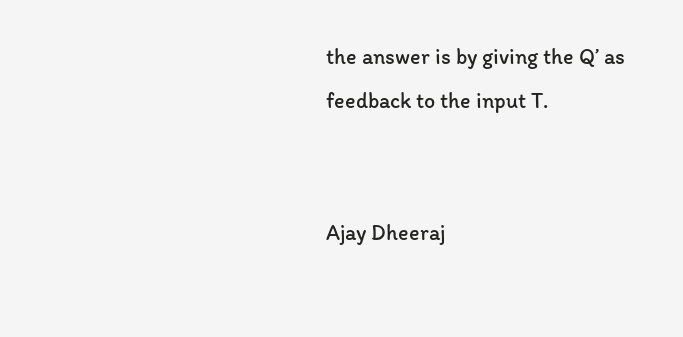the answer is by giving the Q’ as feedback to the input T.


Ajay Dheeraj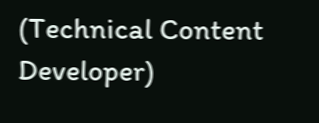(Technical Content Developer)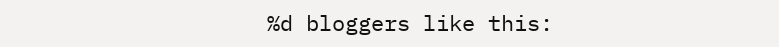%d bloggers like this: